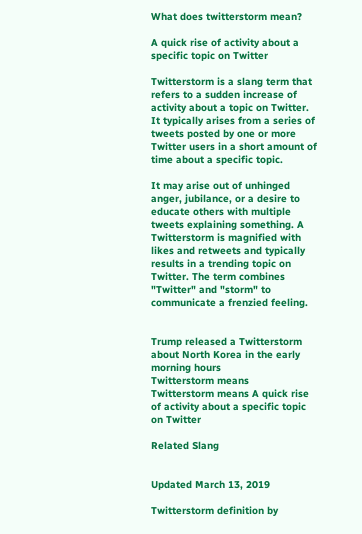What does twitterstorm mean?

A quick rise of activity about a specific topic on Twitter

Twitterstorm is a slang term that refers to a sudden increase of activity about a topic on Twitter. It typically arises from a series of tweets posted by one or more Twitter users in a short amount of time about a specific topic.

It may arise out of unhinged anger, jubilance, or a desire to educate others with multiple tweets explaining something. A Twitterstorm is magnified with likes and retweets and typically results in a trending topic on Twitter. The term combines "Twitter" and "storm" to communicate a frenzied feeling.


Trump released a Twitterstorm about North Korea in the early morning hours
Twitterstorm means
Twitterstorm means A quick rise of activity about a specific topic on Twitter

Related Slang


Updated March 13, 2019

Twitterstorm definition by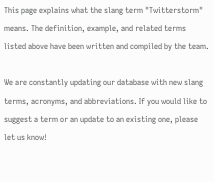This page explains what the slang term "Twitterstorm" means. The definition, example, and related terms listed above have been written and compiled by the team.

We are constantly updating our database with new slang terms, acronyms, and abbreviations. If you would like to suggest a term or an update to an existing one, please let us know!